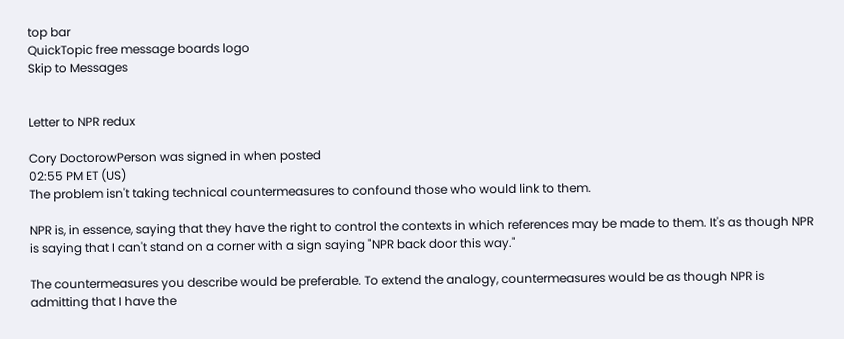top bar
QuickTopic free message boards logo
Skip to Messages


Letter to NPR redux

Cory DoctorowPerson was signed in when posted
02:55 PM ET (US)
The problem isn't taking technical countermeasures to confound those who would link to them.

NPR is, in essence, saying that they have the right to control the contexts in which references may be made to them. It's as though NPR is saying that I can't stand on a corner with a sign saying "NPR back door this way."

The countermeasures you describe would be preferable. To extend the analogy, countermeasures would be as though NPR is admitting that I have the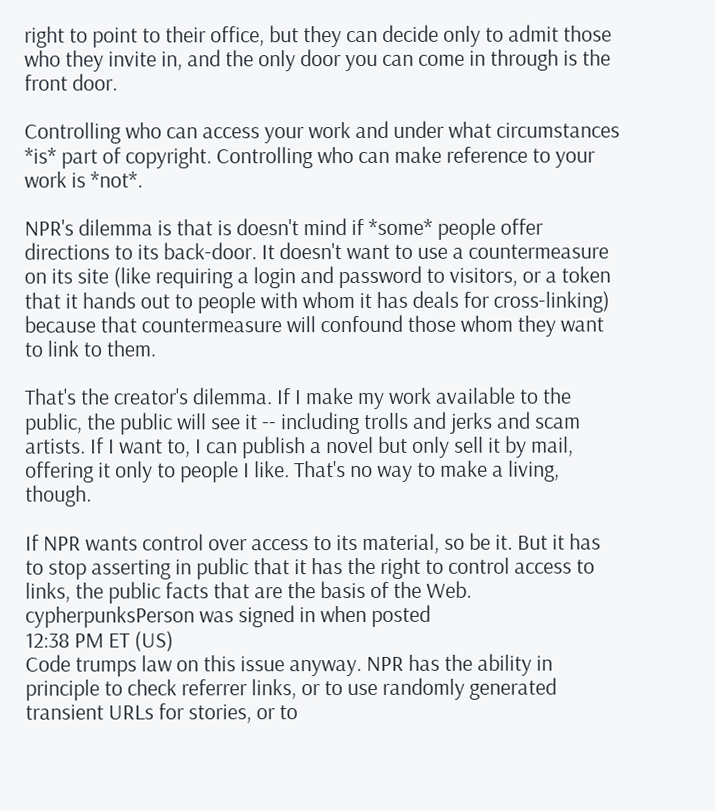right to point to their office, but they can decide only to admit those who they invite in, and the only door you can come in through is the front door.

Controlling who can access your work and under what circumstances *is* part of copyright. Controlling who can make reference to your work is *not*.

NPR's dilemma is that is doesn't mind if *some* people offer directions to its back-door. It doesn't want to use a countermeasure on its site (like requiring a login and password to visitors, or a token that it hands out to people with whom it has deals for cross-linking) because that countermeasure will confound those whom they want to link to them.

That's the creator's dilemma. If I make my work available to the public, the public will see it -- including trolls and jerks and scam artists. If I want to, I can publish a novel but only sell it by mail, offering it only to people I like. That's no way to make a living, though.

If NPR wants control over access to its material, so be it. But it has to stop asserting in public that it has the right to control access to links, the public facts that are the basis of the Web.
cypherpunksPerson was signed in when posted
12:38 PM ET (US)
Code trumps law on this issue anyway. NPR has the ability in principle to check referrer links, or to use randomly generated transient URLs for stories, or to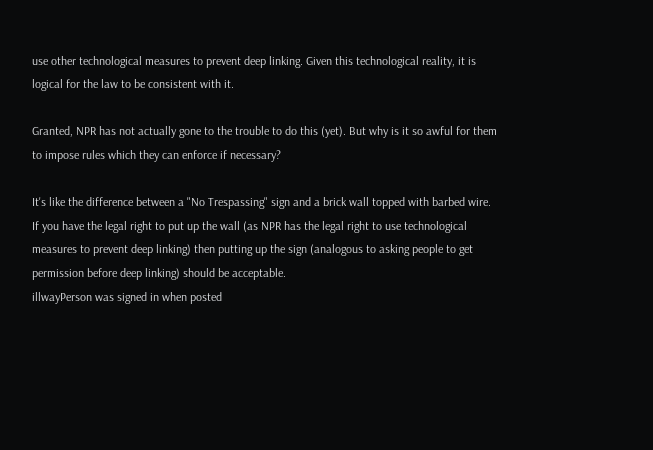use other technological measures to prevent deep linking. Given this technological reality, it is logical for the law to be consistent with it.

Granted, NPR has not actually gone to the trouble to do this (yet). But why is it so awful for them to impose rules which they can enforce if necessary?

It's like the difference between a "No Trespassing" sign and a brick wall topped with barbed wire. If you have the legal right to put up the wall (as NPR has the legal right to use technological measures to prevent deep linking) then putting up the sign (analogous to asking people to get permission before deep linking) should be acceptable.
illwayPerson was signed in when posted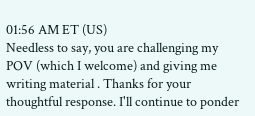01:56 AM ET (US)
Needless to say, you are challenging my POV (which I welcome) and giving me writing material . Thanks for your thoughtful response. I'll continue to ponder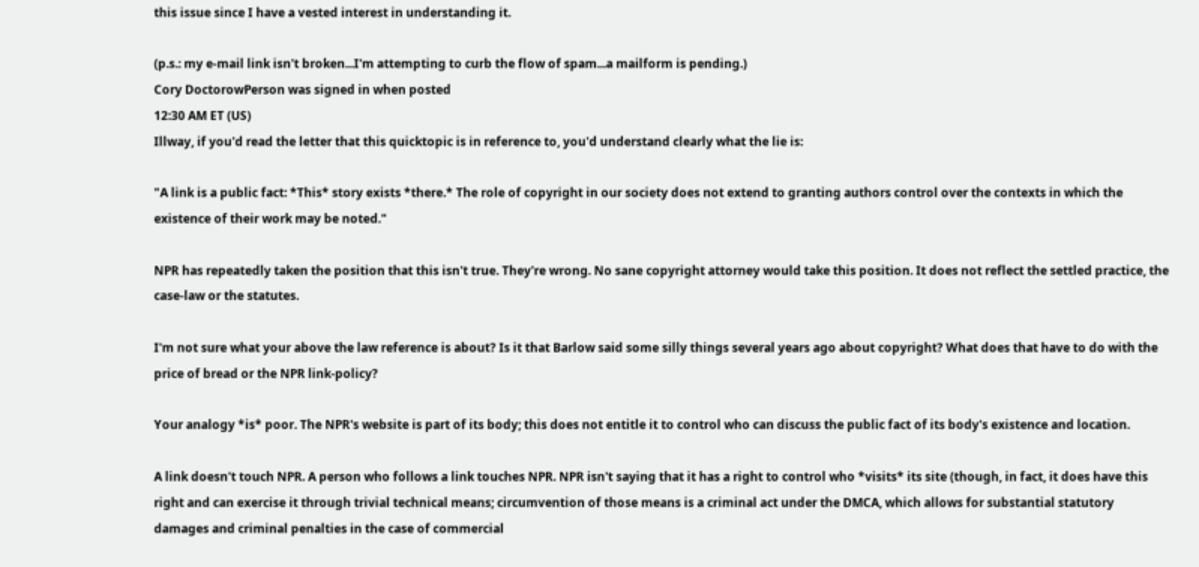this issue since I have a vested interest in understanding it.

(p.s.: my e-mail link isn't broken...I'm attempting to curb the flow of spam...a mailform is pending.)
Cory DoctorowPerson was signed in when posted
12:30 AM ET (US)
Illway, if you'd read the letter that this quicktopic is in reference to, you'd understand clearly what the lie is:

"A link is a public fact: *This* story exists *there.* The role of copyright in our society does not extend to granting authors control over the contexts in which the existence of their work may be noted."

NPR has repeatedly taken the position that this isn't true. They're wrong. No sane copyright attorney would take this position. It does not reflect the settled practice, the case-law or the statutes.

I'm not sure what your above the law reference is about? Is it that Barlow said some silly things several years ago about copyright? What does that have to do with the price of bread or the NPR link-policy?

Your analogy *is* poor. The NPR's website is part of its body; this does not entitle it to control who can discuss the public fact of its body's existence and location.

A link doesn't touch NPR. A person who follows a link touches NPR. NPR isn't saying that it has a right to control who *visits* its site (though, in fact, it does have this right and can exercise it through trivial technical means; circumvention of those means is a criminal act under the DMCA, which allows for substantial statutory damages and criminal penalties in the case of commercial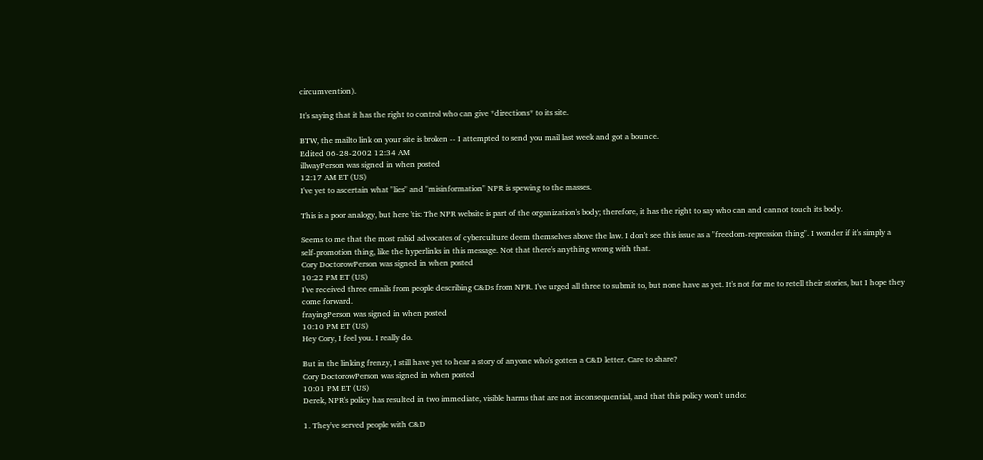circumvention).

It's saying that it has the right to control who can give *directions* to its site.

BTW, the mailto link on your site is broken -- I attempted to send you mail last week and got a bounce.
Edited 06-28-2002 12:34 AM
illwayPerson was signed in when posted
12:17 AM ET (US)
I've yet to ascertain what "lies" and "misinformation" NPR is spewing to the masses.

This is a poor analogy, but here 'tis: The NPR website is part of the organization's body; therefore, it has the right to say who can and cannot touch its body.

Seems to me that the most rabid advocates of cyberculture deem themselves above the law. I don't see this issue as a "freedom-repression thing". I wonder if it's simply a self-promotion thing, like the hyperlinks in this message. Not that there's anything wrong with that.
Cory DoctorowPerson was signed in when posted
10:22 PM ET (US)
I've received three emails from people describing C&Ds from NPR. I've urged all three to submit to, but none have as yet. It's not for me to retell their stories, but I hope they come forward.
frayingPerson was signed in when posted
10:10 PM ET (US)
Hey Cory, I feel you. I really do.

But in the linking frenzy, I still have yet to hear a story of anyone who's gotten a C&D letter. Care to share?
Cory DoctorowPerson was signed in when posted
10:01 PM ET (US)
Derek, NPR's policy has resulted in two immediate, visible harms that are not inconsequential, and that this policy won't undo:

1. They've served people with C&D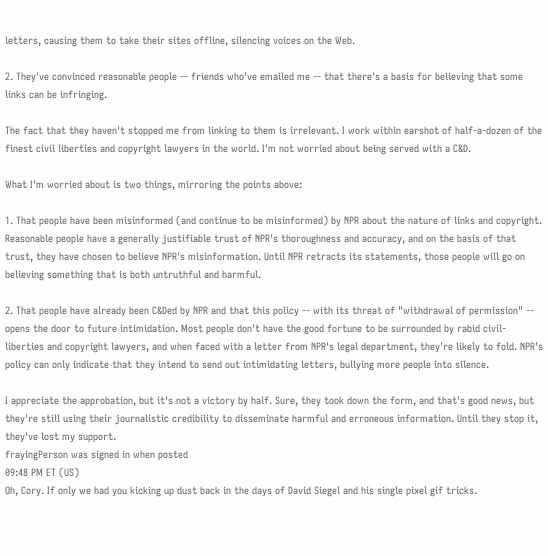letters, causing them to take their sites offline, silencing voices on the Web.

2. They've convinced reasonable people -- friends who've emailed me -- that there's a basis for believing that some links can be infringing.

The fact that they haven't stopped me from linking to them is irrelevant. I work within earshot of half-a-dozen of the finest civil liberties and copyright lawyers in the world. I'm not worried about being served with a C&D.

What I'm worried about is two things, mirroring the points above:

1. That people have been misinformed (and continue to be misinformed) by NPR about the nature of links and copyright. Reasonable people have a generally justifiable trust of NPR's thoroughness and accuracy, and on the basis of that trust, they have chosen to believe NPR's misinformation. Until NPR retracts its statements, those people will go on believing something that is both untruthful and harmful.

2. That people have already been C&Ded by NPR and that this policy -- with its threat of "withdrawal of permission" -- opens the door to future intimidation. Most people don't have the good fortune to be surrounded by rabid civil-liberties and copyright lawyers, and when faced with a letter from NPR's legal department, they're likely to fold. NPR's policy can only indicate that they intend to send out intimidating letters, bullying more people into silence.

I appreciate the approbation, but it's not a victory by half. Sure, they took down the form, and that's good news, but they're still using their journalistic credibility to disseminate harmful and erroneous information. Until they stop it, they've lost my support.
frayingPerson was signed in when posted
09:48 PM ET (US)
Oh, Cory. If only we had you kicking up dust back in the days of David Siegel and his single pixel gif tricks.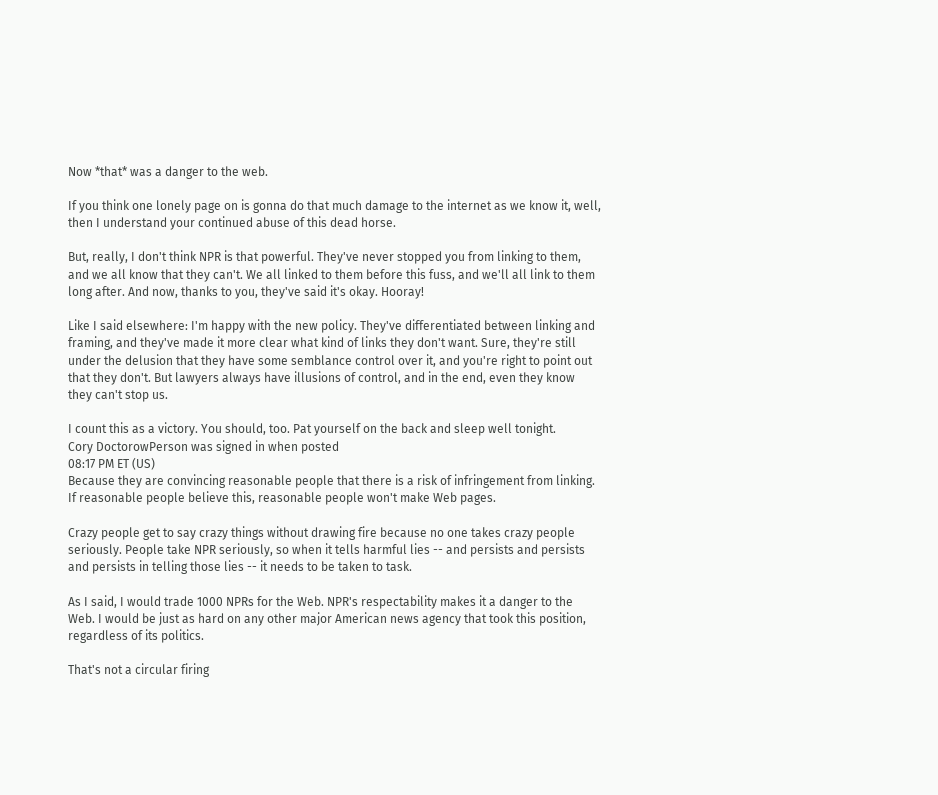Now *that* was a danger to the web.

If you think one lonely page on is gonna do that much damage to the internet as we know it, well, then I understand your continued abuse of this dead horse.

But, really, I don't think NPR is that powerful. They've never stopped you from linking to them, and we all know that they can't. We all linked to them before this fuss, and we'll all link to them long after. And now, thanks to you, they've said it's okay. Hooray!

Like I said elsewhere: I'm happy with the new policy. They've differentiated between linking and framing, and they've made it more clear what kind of links they don't want. Sure, they're still under the delusion that they have some semblance control over it, and you're right to point out that they don't. But lawyers always have illusions of control, and in the end, even they know they can't stop us.

I count this as a victory. You should, too. Pat yourself on the back and sleep well tonight.
Cory DoctorowPerson was signed in when posted
08:17 PM ET (US)
Because they are convincing reasonable people that there is a risk of infringement from linking. If reasonable people believe this, reasonable people won't make Web pages.

Crazy people get to say crazy things without drawing fire because no one takes crazy people seriously. People take NPR seriously, so when it tells harmful lies -- and persists and persists and persists in telling those lies -- it needs to be taken to task.

As I said, I would trade 1000 NPRs for the Web. NPR's respectability makes it a danger to the Web. I would be just as hard on any other major American news agency that took this position, regardless of its politics.

That's not a circular firing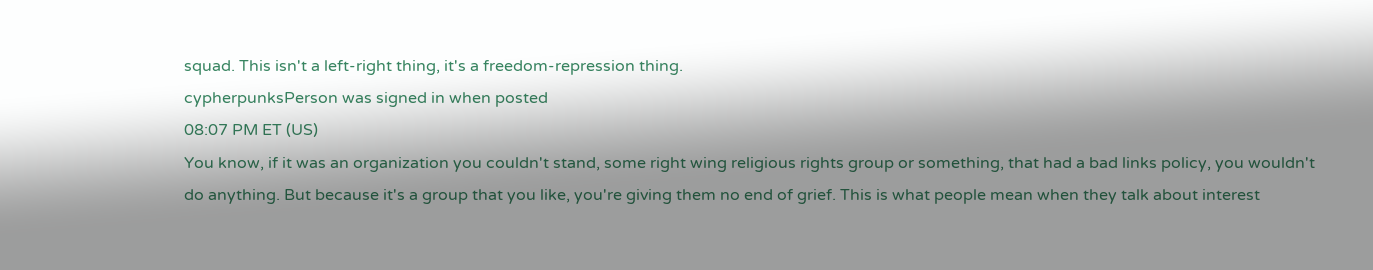squad. This isn't a left-right thing, it's a freedom-repression thing.
cypherpunksPerson was signed in when posted
08:07 PM ET (US)
You know, if it was an organization you couldn't stand, some right wing religious rights group or something, that had a bad links policy, you wouldn't do anything. But because it's a group that you like, you're giving them no end of grief. This is what people mean when they talk about interest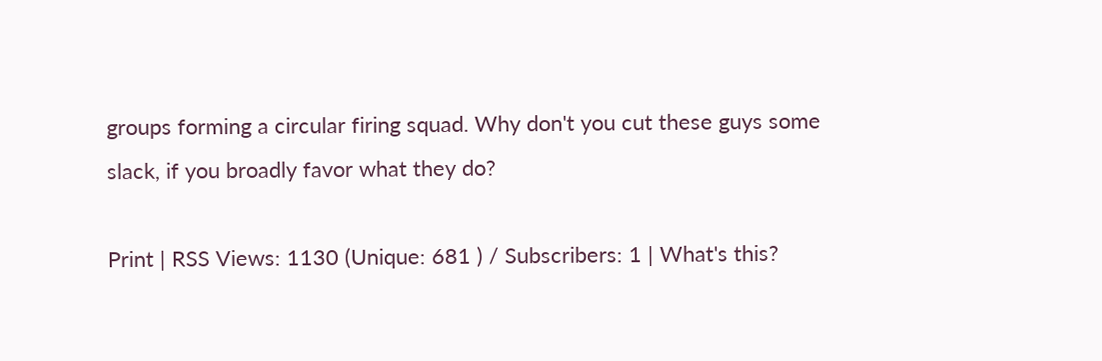groups forming a circular firing squad. Why don't you cut these guys some slack, if you broadly favor what they do?

Print | RSS Views: 1130 (Unique: 681 ) / Subscribers: 1 | What's this?